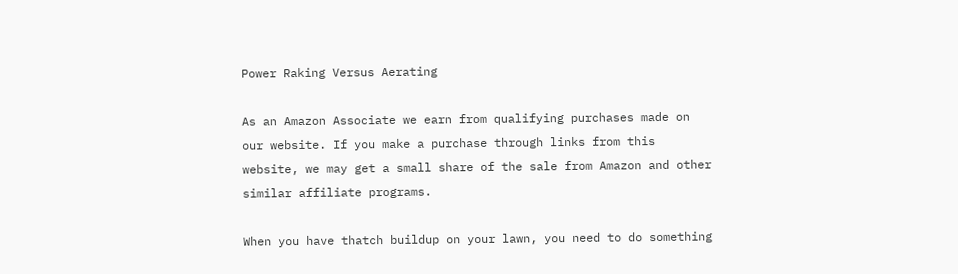Power Raking Versus Aerating

As an Amazon Associate we earn from qualifying purchases made on our website. If you make a purchase through links from this website, we may get a small share of the sale from Amazon and other similar affiliate programs.

When you have thatch buildup on your lawn, you need to do something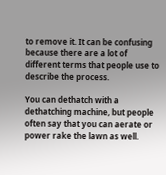to remove it. It can be confusing because there are a lot of different terms that people use to describe the process.

You can dethatch with a dethatching machine, but people often say that you can aerate or power rake the lawn as well.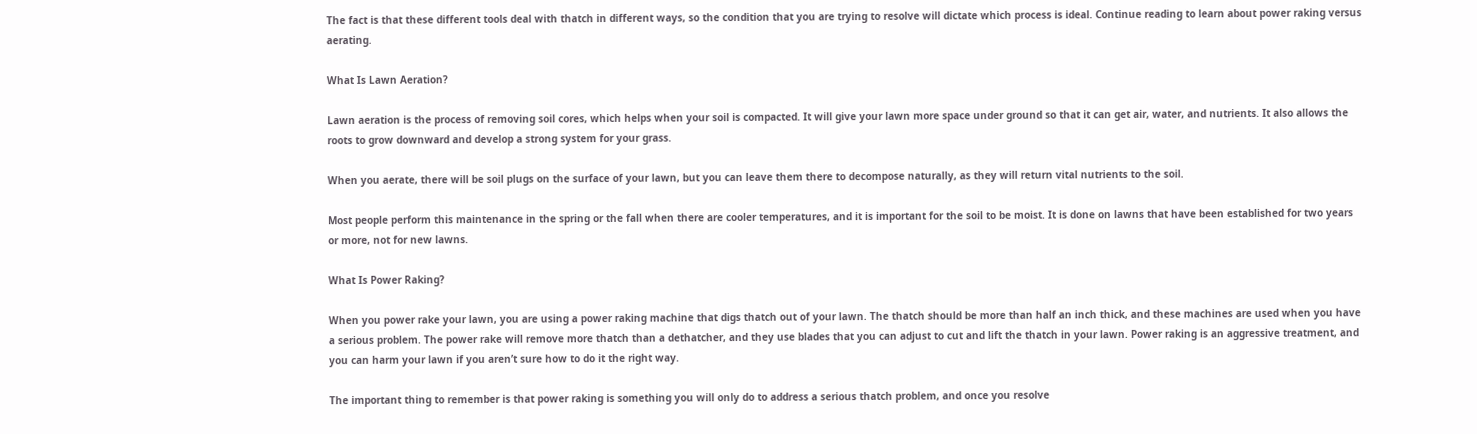The fact is that these different tools deal with thatch in different ways, so the condition that you are trying to resolve will dictate which process is ideal. Continue reading to learn about power raking versus aerating.

What Is Lawn Aeration?

Lawn aeration is the process of removing soil cores, which helps when your soil is compacted. It will give your lawn more space under ground so that it can get air, water, and nutrients. It also allows the roots to grow downward and develop a strong system for your grass.

When you aerate, there will be soil plugs on the surface of your lawn, but you can leave them there to decompose naturally, as they will return vital nutrients to the soil.

Most people perform this maintenance in the spring or the fall when there are cooler temperatures, and it is important for the soil to be moist. It is done on lawns that have been established for two years or more, not for new lawns.

What Is Power Raking?

When you power rake your lawn, you are using a power raking machine that digs thatch out of your lawn. The thatch should be more than half an inch thick, and these machines are used when you have a serious problem. The power rake will remove more thatch than a dethatcher, and they use blades that you can adjust to cut and lift the thatch in your lawn. Power raking is an aggressive treatment, and you can harm your lawn if you aren’t sure how to do it the right way.

The important thing to remember is that power raking is something you will only do to address a serious thatch problem, and once you resolve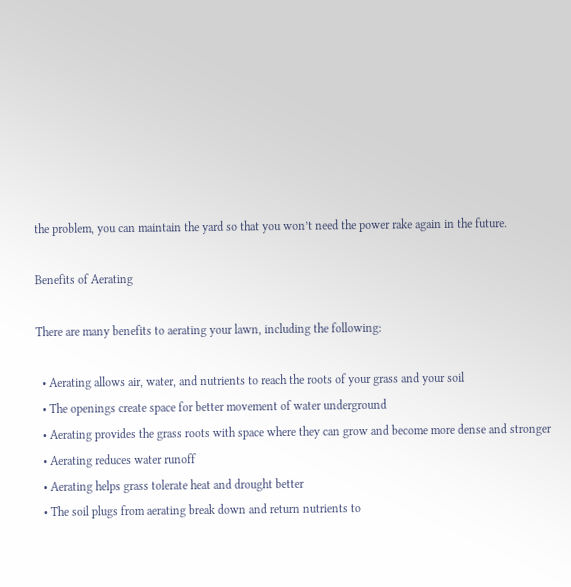the problem, you can maintain the yard so that you won’t need the power rake again in the future.

Benefits of Aerating

There are many benefits to aerating your lawn, including the following:

  • Aerating allows air, water, and nutrients to reach the roots of your grass and your soil
  • The openings create space for better movement of water underground
  • Aerating provides the grass roots with space where they can grow and become more dense and stronger
  • Aerating reduces water runoff
  • Aerating helps grass tolerate heat and drought better
  • The soil plugs from aerating break down and return nutrients to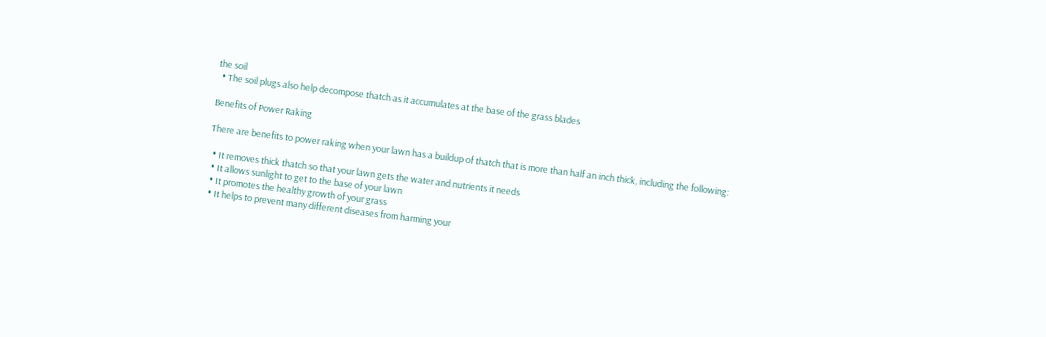the soil
  • The soil plugs also help decompose thatch as it accumulates at the base of the grass blades

Benefits of Power Raking

There are benefits to power raking when your lawn has a buildup of thatch that is more than half an inch thick, including the following:

  • It removes thick thatch so that your lawn gets the water and nutrients it needs
  • It allows sunlight to get to the base of your lawn
  • It promotes the healthy growth of your grass
  • It helps to prevent many different diseases from harming your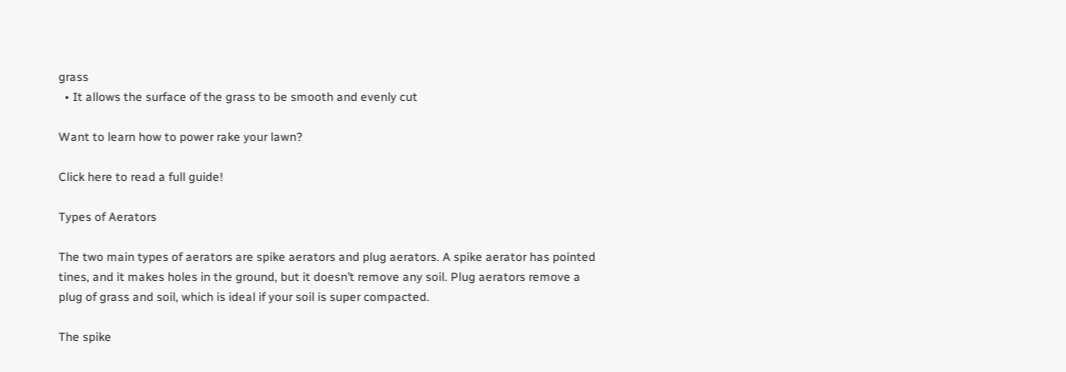grass
  • It allows the surface of the grass to be smooth and evenly cut

Want to learn how to power rake your lawn?

Click here to read a full guide!

Types of Aerators

The two main types of aerators are spike aerators and plug aerators. A spike aerator has pointed tines, and it makes holes in the ground, but it doesn’t remove any soil. Plug aerators remove a plug of grass and soil, which is ideal if your soil is super compacted.

The spike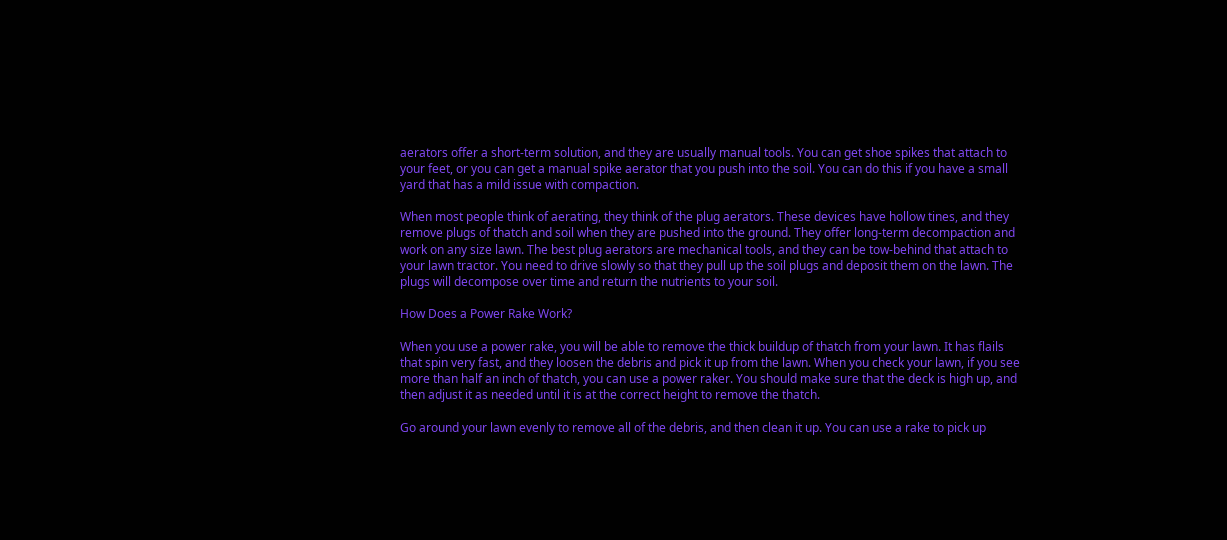aerators offer a short-term solution, and they are usually manual tools. You can get shoe spikes that attach to your feet, or you can get a manual spike aerator that you push into the soil. You can do this if you have a small yard that has a mild issue with compaction.

When most people think of aerating, they think of the plug aerators. These devices have hollow tines, and they remove plugs of thatch and soil when they are pushed into the ground. They offer long-term decompaction and work on any size lawn. The best plug aerators are mechanical tools, and they can be tow-behind that attach to your lawn tractor. You need to drive slowly so that they pull up the soil plugs and deposit them on the lawn. The plugs will decompose over time and return the nutrients to your soil.

How Does a Power Rake Work?

When you use a power rake, you will be able to remove the thick buildup of thatch from your lawn. It has flails that spin very fast, and they loosen the debris and pick it up from the lawn. When you check your lawn, if you see more than half an inch of thatch, you can use a power raker. You should make sure that the deck is high up, and then adjust it as needed until it is at the correct height to remove the thatch.

Go around your lawn evenly to remove all of the debris, and then clean it up. You can use a rake to pick up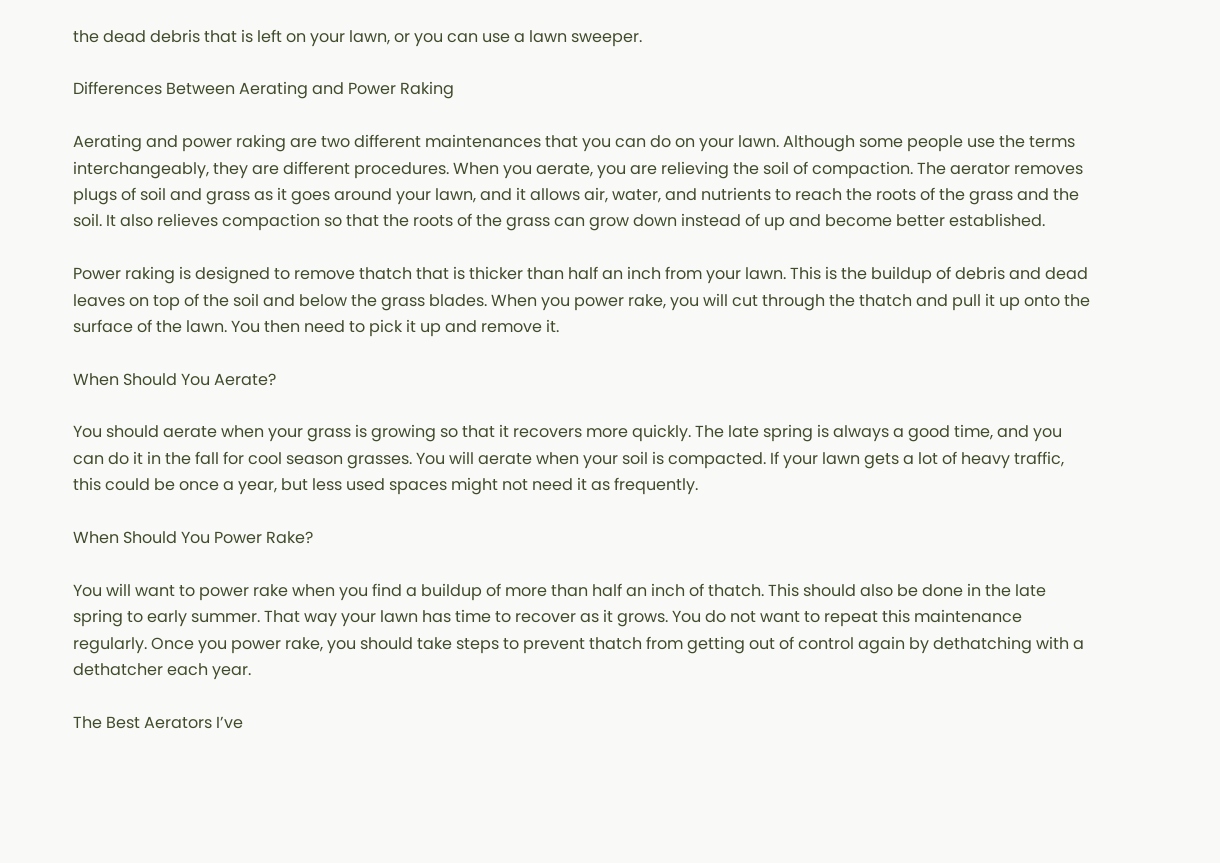the dead debris that is left on your lawn, or you can use a lawn sweeper.

Differences Between Aerating and Power Raking

Aerating and power raking are two different maintenances that you can do on your lawn. Although some people use the terms interchangeably, they are different procedures. When you aerate, you are relieving the soil of compaction. The aerator removes plugs of soil and grass as it goes around your lawn, and it allows air, water, and nutrients to reach the roots of the grass and the soil. It also relieves compaction so that the roots of the grass can grow down instead of up and become better established.

Power raking is designed to remove thatch that is thicker than half an inch from your lawn. This is the buildup of debris and dead leaves on top of the soil and below the grass blades. When you power rake, you will cut through the thatch and pull it up onto the surface of the lawn. You then need to pick it up and remove it.

When Should You Aerate?

You should aerate when your grass is growing so that it recovers more quickly. The late spring is always a good time, and you can do it in the fall for cool season grasses. You will aerate when your soil is compacted. If your lawn gets a lot of heavy traffic, this could be once a year, but less used spaces might not need it as frequently.

When Should You Power Rake?

You will want to power rake when you find a buildup of more than half an inch of thatch. This should also be done in the late spring to early summer. That way your lawn has time to recover as it grows. You do not want to repeat this maintenance regularly. Once you power rake, you should take steps to prevent thatch from getting out of control again by dethatching with a dethatcher each year.

The Best Aerators I’ve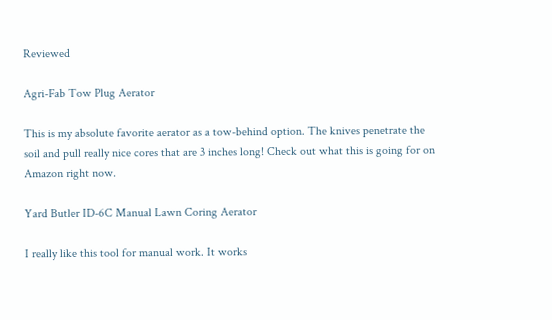Reviewed

Agri-Fab Tow Plug Aerator

This is my absolute favorite aerator as a tow-behind option. The knives penetrate the soil and pull really nice cores that are 3 inches long! Check out what this is going for on Amazon right now.

Yard Butler ID-6C Manual Lawn Coring Aerator

I really like this tool for manual work. It works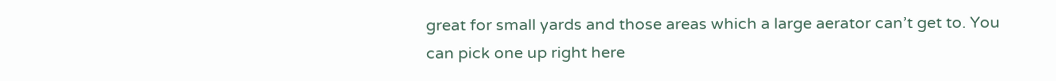great for small yards and those areas which a large aerator can’t get to. You can pick one up right here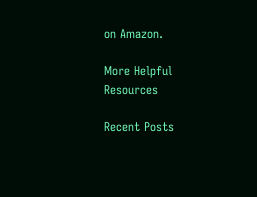on Amazon.

More Helpful Resources

Recent Posts